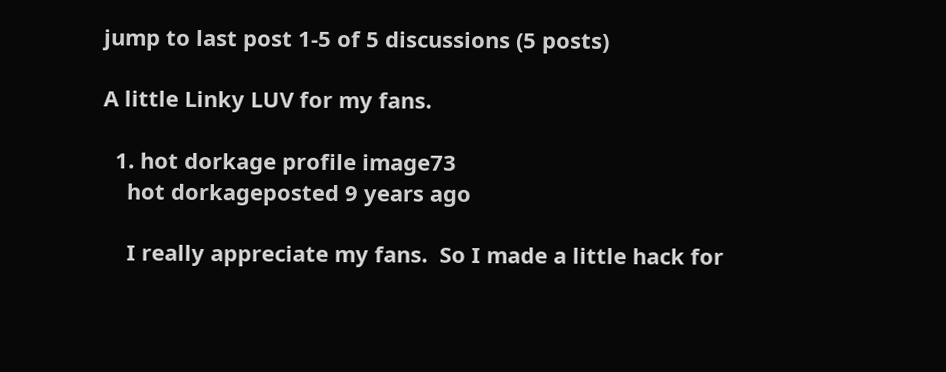jump to last post 1-5 of 5 discussions (5 posts)

A little Linky LUV for my fans.

  1. hot dorkage profile image73
    hot dorkageposted 9 years ago

    I really appreciate my fans.  So I made a little hack for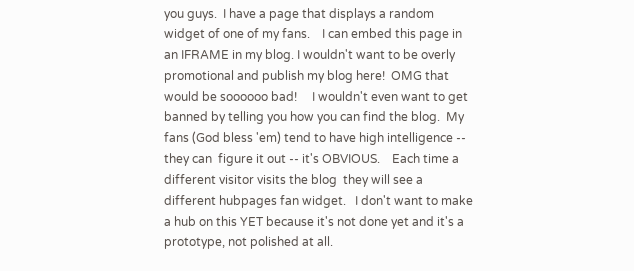you guys.  I have a page that displays a random widget of one of my fans.    I can embed this page in an IFRAME in my blog. I wouldn't want to be overly promotional and publish my blog here!  OMG that would be soooooo bad!     I wouldn't even want to get banned by telling you how you can find the blog.  My fans (God bless 'em) tend to have high intelligence -- they can  figure it out -- it's OBVIOUS.    Each time a different visitor visits the blog  they will see a different hubpages fan widget.   I don't want to make a hub on this YET because it's not done yet and it's a prototype, not polished at all.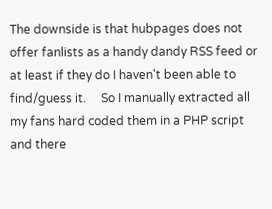The downside is that hubpages does not offer fanlists as a handy dandy RSS feed or at least if they do I haven't been able to find/guess it.     So I manually extracted all my fans hard coded them in a PHP script and there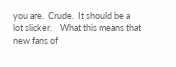you are.  Crude.  It should be a lot slicker.    What this means that new fans of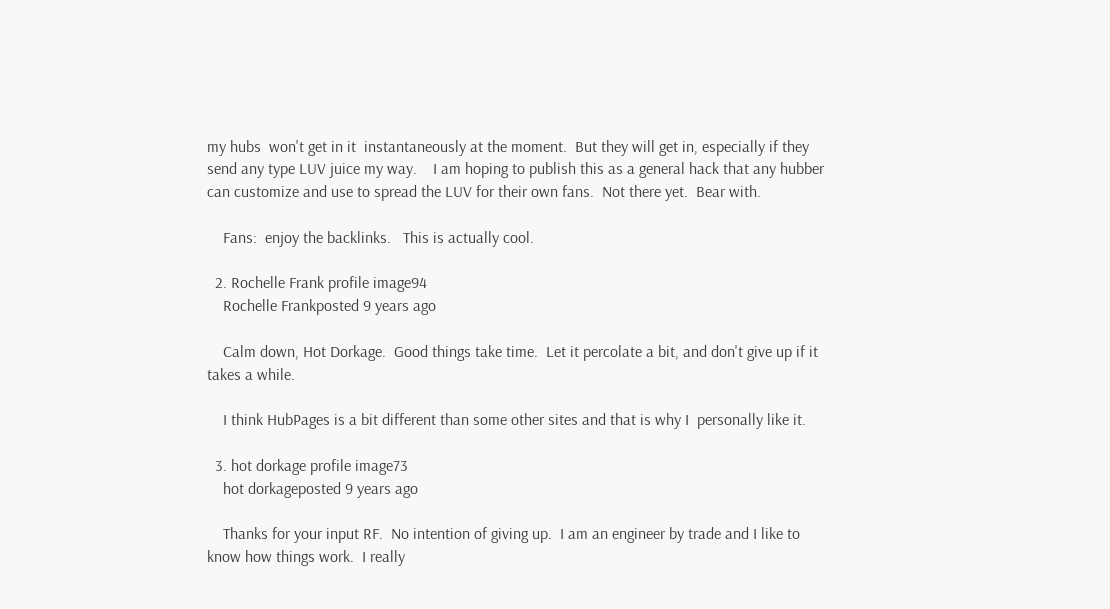my hubs  won't get in it  instantaneously at the moment.  But they will get in, especially if they send any type LUV juice my way.    I am hoping to publish this as a general hack that any hubber  can customize and use to spread the LUV for their own fans.  Not there yet.  Bear with.

    Fans:  enjoy the backlinks.   This is actually cool.

  2. Rochelle Frank profile image94
    Rochelle Frankposted 9 years ago

    Calm down, Hot Dorkage.  Good things take time.  Let it percolate a bit, and don't give up if it takes a while.

    I think HubPages is a bit different than some other sites and that is why I  personally like it.

  3. hot dorkage profile image73
    hot dorkageposted 9 years ago

    Thanks for your input RF.  No intention of giving up.  I am an engineer by trade and I like to know how things work.  I really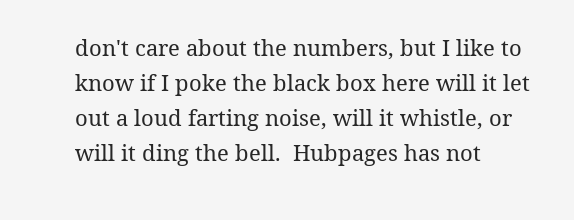don't care about the numbers, but I like to know if I poke the black box here will it let out a loud farting noise, will it whistle, or will it ding the bell.  Hubpages has not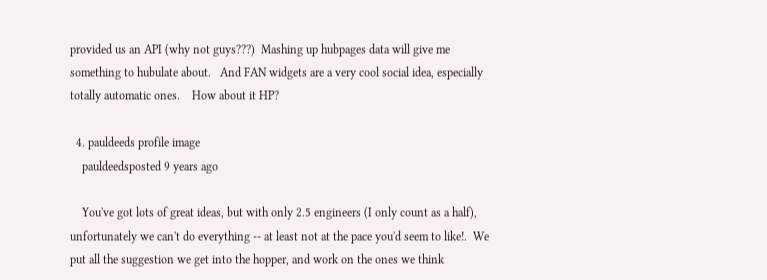provided us an API (why not guys???)  Mashing up hubpages data will give me something to hubulate about.   And FAN widgets are a very cool social idea, especially totally automatic ones.    How about it HP?

  4. pauldeeds profile image
    pauldeedsposted 9 years ago

    You've got lots of great ideas, but with only 2.5 engineers (I only count as a half), unfortunately we can't do everything -- at least not at the pace you'd seem to like!.  We put all the suggestion we get into the hopper, and work on the ones we think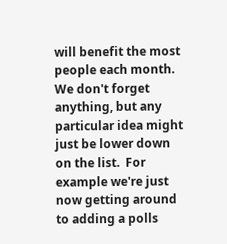will benefit the most people each month.  We don't forget anything, but any particular idea might just be lower down on the list.  For example we're just now getting around to adding a polls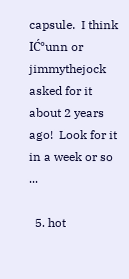capsule.  I think IĆ°unn or jimmythejock asked for it about 2 years ago!  Look for it in a week or so ...

  5. hot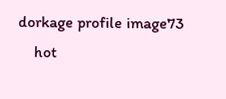dorkage profile image73
    hot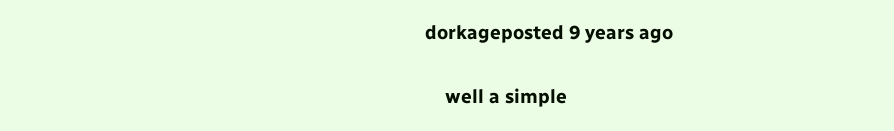dorkageposted 9 years ago

    well a simple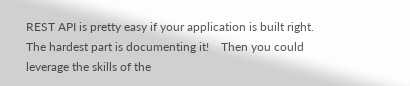REST API is pretty easy if your application is built right. The hardest part is documenting it!    Then you could leverage the skills of the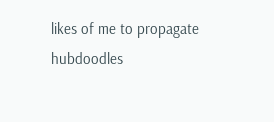likes of me to propagate hubdoodles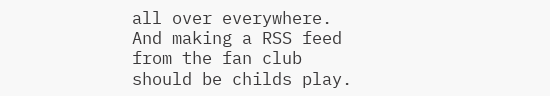all over everywhere.  And making a RSS feed from the fan club should be childs play.